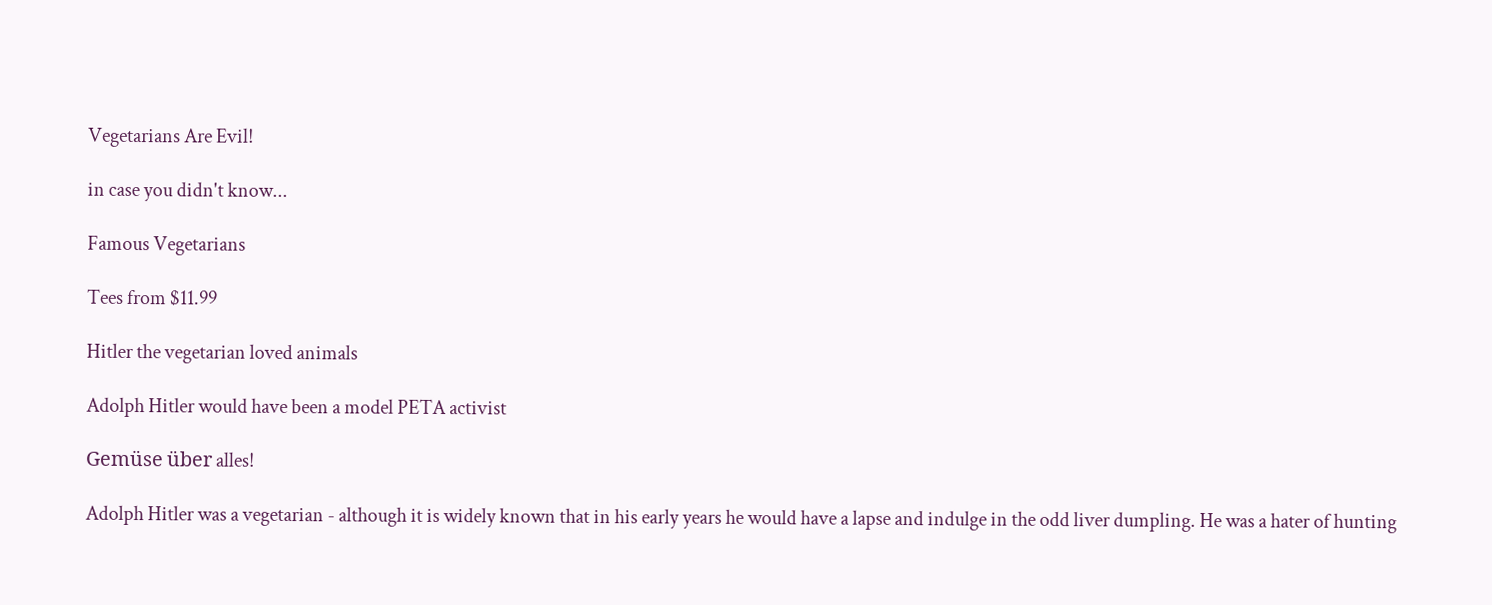Vegetarians Are Evil!

in case you didn't know...

Famous Vegetarians

Tees from $11.99

Hitler the vegetarian loved animals

Adolph Hitler would have been a model PETA activist

Gemüse über alles!

Adolph Hitler was a vegetarian - although it is widely known that in his early years he would have a lapse and indulge in the odd liver dumpling. He was a hater of hunting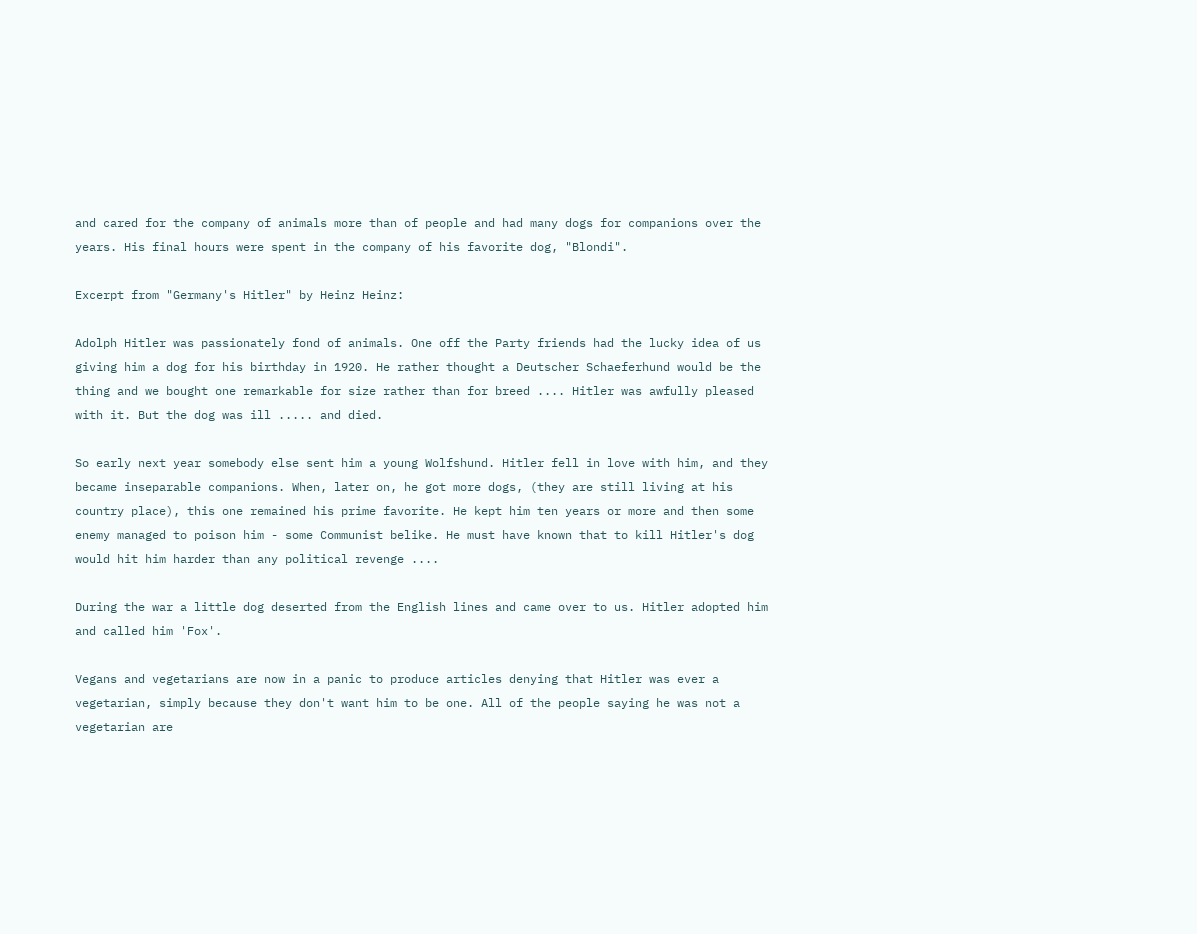and cared for the company of animals more than of people and had many dogs for companions over the years. His final hours were spent in the company of his favorite dog, "Blondi".

Excerpt from "Germany's Hitler" by Heinz Heinz:

Adolph Hitler was passionately fond of animals. One off the Party friends had the lucky idea of us giving him a dog for his birthday in 1920. He rather thought a Deutscher Schaeferhund would be the thing and we bought one remarkable for size rather than for breed .... Hitler was awfully pleased with it. But the dog was ill ..... and died.

So early next year somebody else sent him a young Wolfshund. Hitler fell in love with him, and they became inseparable companions. When, later on, he got more dogs, (they are still living at his country place), this one remained his prime favorite. He kept him ten years or more and then some enemy managed to poison him - some Communist belike. He must have known that to kill Hitler's dog would hit him harder than any political revenge ....

During the war a little dog deserted from the English lines and came over to us. Hitler adopted him and called him 'Fox'.

Vegans and vegetarians are now in a panic to produce articles denying that Hitler was ever a vegetarian, simply because they don't want him to be one. All of the people saying he was not a vegetarian are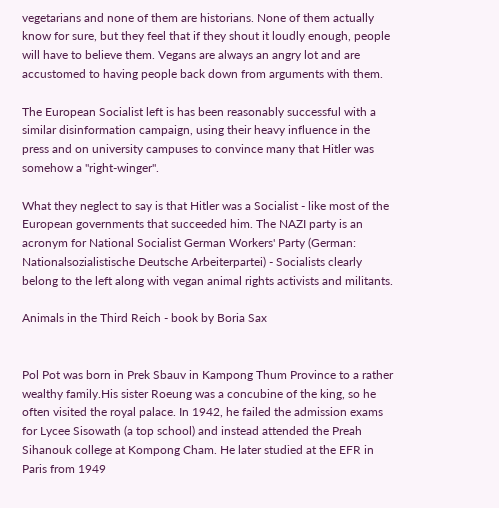vegetarians and none of them are historians. None of them actually know for sure, but they feel that if they shout it loudly enough, people will have to believe them. Vegans are always an angry lot and are accustomed to having people back down from arguments with them.

The European Socialist left is has been reasonably successful with a similar disinformation campaign, using their heavy influence in the press and on university campuses to convince many that Hitler was somehow a "right-winger".

What they neglect to say is that Hitler was a Socialist - like most of the European governments that succeeded him. The NAZI party is an acronym for National Socialist German Workers' Party (German: Nationalsozialistische Deutsche Arbeiterpartei) - Socialists clearly belong to the left along with vegan animal rights activists and militants.

Animals in the Third Reich - book by Boria Sax


Pol Pot was born in Prek Sbauv in Kampong Thum Province to a rather wealthy family.His sister Roeung was a concubine of the king, so he often visited the royal palace. In 1942, he failed the admission exams for Lycee Sisowath (a top school) and instead attended the Preah Sihanouk college at Kompong Cham. He later studied at the EFR in Paris from 1949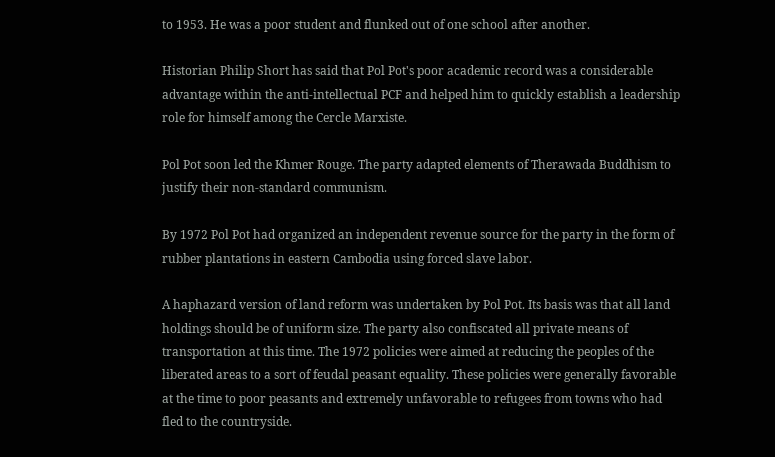to 1953. He was a poor student and flunked out of one school after another.

Historian Philip Short has said that Pol Pot's poor academic record was a considerable advantage within the anti-intellectual PCF and helped him to quickly establish a leadership role for himself among the Cercle Marxiste.

Pol Pot soon led the Khmer Rouge. The party adapted elements of Therawada Buddhism to justify their non-standard communism.

By 1972 Pol Pot had organized an independent revenue source for the party in the form of rubber plantations in eastern Cambodia using forced slave labor.

A haphazard version of land reform was undertaken by Pol Pot. Its basis was that all land holdings should be of uniform size. The party also confiscated all private means of transportation at this time. The 1972 policies were aimed at reducing the peoples of the liberated areas to a sort of feudal peasant equality. These policies were generally favorable at the time to poor peasants and extremely unfavorable to refugees from towns who had fled to the countryside.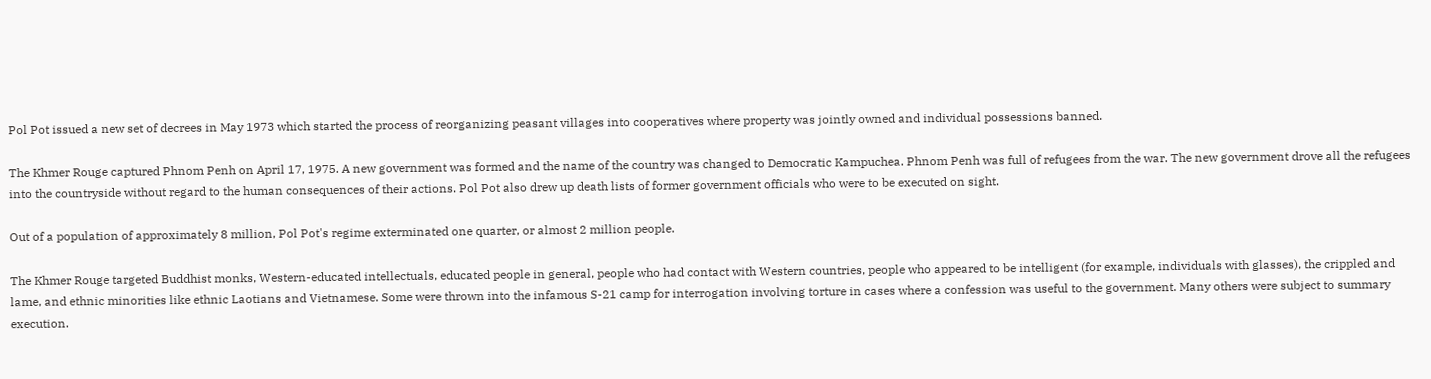Pol Pot issued a new set of decrees in May 1973 which started the process of reorganizing peasant villages into cooperatives where property was jointly owned and individual possessions banned.

The Khmer Rouge captured Phnom Penh on April 17, 1975. A new government was formed and the name of the country was changed to Democratic Kampuchea. Phnom Penh was full of refugees from the war. The new government drove all the refugees into the countryside without regard to the human consequences of their actions. Pol Pot also drew up death lists of former government officials who were to be executed on sight.

Out of a population of approximately 8 million, Pol Pot's regime exterminated one quarter, or almost 2 million people.

The Khmer Rouge targeted Buddhist monks, Western-educated intellectuals, educated people in general, people who had contact with Western countries, people who appeared to be intelligent (for example, individuals with glasses), the crippled and lame, and ethnic minorities like ethnic Laotians and Vietnamese. Some were thrown into the infamous S-21 camp for interrogation involving torture in cases where a confession was useful to the government. Many others were subject to summary execution.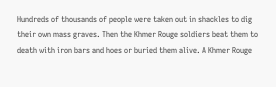Hundreds of thousands of people were taken out in shackles to dig their own mass graves. Then the Khmer Rouge soldiers beat them to death with iron bars and hoes or buried them alive. A Khmer Rouge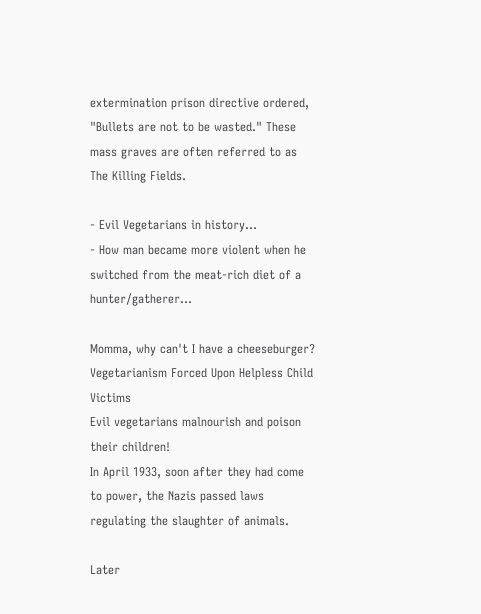extermination prison directive ordered, "Bullets are not to be wasted." These mass graves are often referred to as The Killing Fields.

- Evil Vegetarians in history...
- How man became more violent when he switched from the meat-rich diet of a hunter/gatherer...

Momma, why can't I have a cheeseburger?
Vegetarianism Forced Upon Helpless Child Victims
Evil vegetarians malnourish and poison their children!
In April 1933, soon after they had come to power, the Nazis passed laws regulating the slaughter of animals.

Later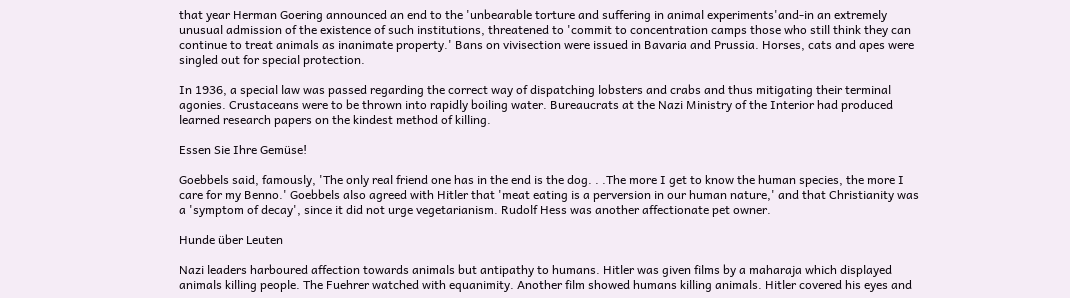that year Herman Goering announced an end to the 'unbearable torture and suffering in animal experiments'and-in an extremely unusual admission of the existence of such institutions, threatened to 'commit to concentration camps those who still think they can continue to treat animals as inanimate property.' Bans on vivisection were issued in Bavaria and Prussia. Horses, cats and apes were singled out for special protection.

In 1936, a special law was passed regarding the correct way of dispatching lobsters and crabs and thus mitigating their terminal agonies. Crustaceans were to be thrown into rapidly boiling water. Bureaucrats at the Nazi Ministry of the Interior had produced learned research papers on the kindest method of killing.

Essen Sie Ihre Gemüse!

Goebbels said, famously, 'The only real friend one has in the end is the dog. . .The more I get to know the human species, the more I care for my Benno.' Goebbels also agreed with Hitler that 'meat eating is a perversion in our human nature,' and that Christianity was a 'symptom of decay', since it did not urge vegetarianism. Rudolf Hess was another affectionate pet owner.

Hunde über Leuten

Nazi leaders harboured affection towards animals but antipathy to humans. Hitler was given films by a maharaja which displayed animals killing people. The Fuehrer watched with equanimity. Another film showed humans killing animals. Hitler covered his eyes and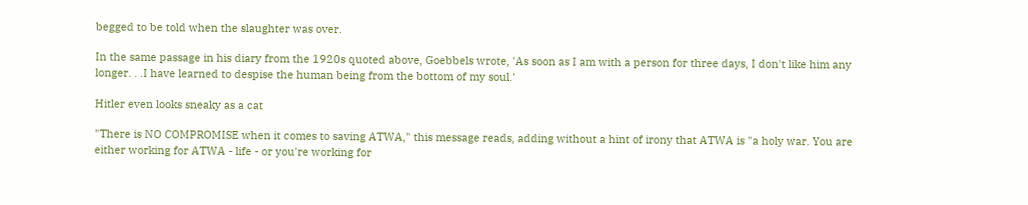begged to be told when the slaughter was over.

In the same passage in his diary from the 1920s quoted above, Goebbels wrote, 'As soon as I am with a person for three days, I don't like him any longer. . .I have learned to despise the human being from the bottom of my soul.'

Hitler even looks sneaky as a cat

"There is NO COMPROMISE when it comes to saving ATWA," this message reads, adding without a hint of irony that ATWA is "a holy war. You are either working for ATWA - life - or you're working for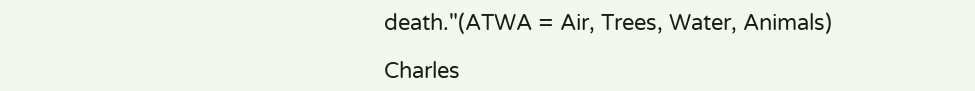death."(ATWA = Air, Trees, Water, Animals)

Charles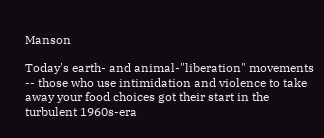Manson

Today's earth- and animal-"liberation" movements -- those who use intimidation and violence to take away your food choices got their start in the turbulent 1960s-era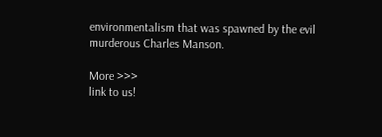environmentalism that was spawned by the evil murderous Charles Manson.

More >>>
link to us!